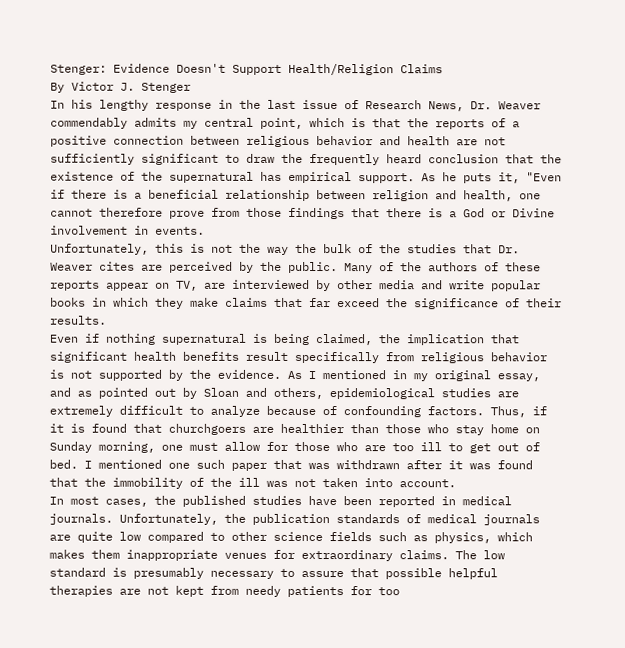Stenger: Evidence Doesn't Support Health/Religion Claims
By Victor J. Stenger
In his lengthy response in the last issue of Research News, Dr. Weaver commendably admits my central point, which is that the reports of a positive connection between religious behavior and health are not sufficiently significant to draw the frequently heard conclusion that the existence of the supernatural has empirical support. As he puts it, "Even if there is a beneficial relationship between religion and health, one cannot therefore prove from those findings that there is a God or Divine involvement in events.
Unfortunately, this is not the way the bulk of the studies that Dr. Weaver cites are perceived by the public. Many of the authors of these reports appear on TV, are interviewed by other media and write popular books in which they make claims that far exceed the significance of their results.
Even if nothing supernatural is being claimed, the implication that significant health benefits result specifically from religious behavior is not supported by the evidence. As I mentioned in my original essay, and as pointed out by Sloan and others, epidemiological studies are extremely difficult to analyze because of confounding factors. Thus, if it is found that churchgoers are healthier than those who stay home on Sunday morning, one must allow for those who are too ill to get out of bed. I mentioned one such paper that was withdrawn after it was found that the immobility of the ill was not taken into account.
In most cases, the published studies have been reported in medical journals. Unfortunately, the publication standards of medical journals are quite low compared to other science fields such as physics, which makes them inappropriate venues for extraordinary claims. The low standard is presumably necessary to assure that possible helpful therapies are not kept from needy patients for too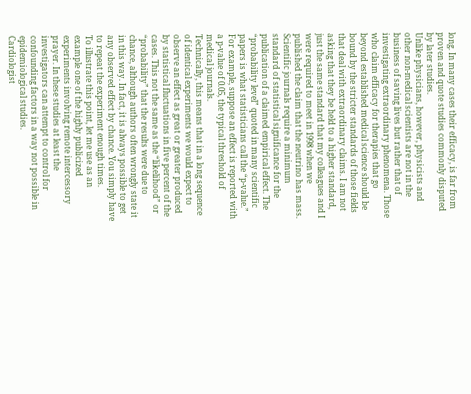long. In many cases their efficacy, is far from proven and quote studies commonly disputed by later studies.
Unlike physicians, however, physicists and other non-medical scientists are not in the business of saving lives but rather that of investigating extraordinary phenomena. Those who claim efficacy for therapies that go beyond established medical science should be bound by the stricter standards of those fields that deal with extraordinary claims. I am not asking that they be held to a higher standard, just the same standard that my colleagues and I were required to meet in 1998 when we published the claim that the neutrino has mass.
Scientific journals require a minimum standard of statistical significance for the publication of a claimed empirical effect. The “probability level” quoted in many scientific papers is what statisticians call the “p-value.” For example, suppose an effect is reported with a p-value of 0.05, the typical threshold of medical journals.
Technically, this means that in a long sequence of identical experiments we would expect to observe an effect as great or greater produced by statistical fluctuations in five percent of the cases. This not the same as the “likelihood” or “probability” that the results were due to chance, although authors often wrongly state it in this way. In fact, it is always possible to get any observed effect by chance. You simply have to repeat the experiment enough times.
To illustrate this point, let me use as an example one of the highly publicized experiments involving remote intercessory prayer. In these studies at least the investigators can attempt to control for confounding factors in a way not possible in epidemiological studies.
Cardiologist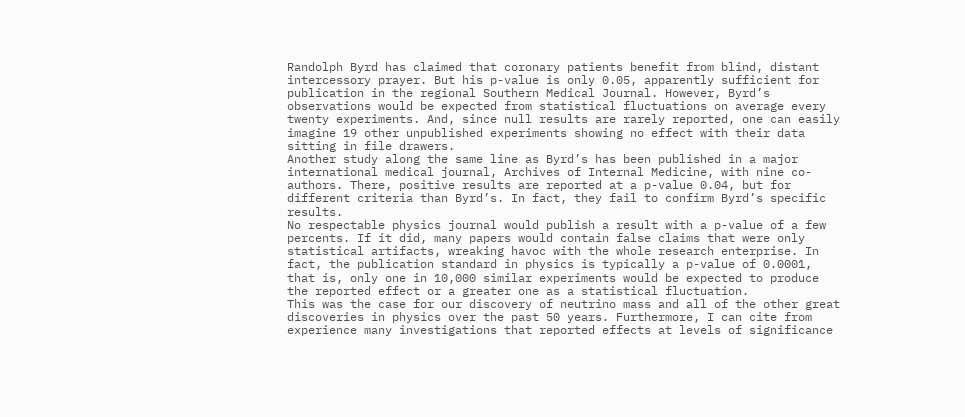Randolph Byrd has claimed that coronary patients benefit from blind, distant intercessory prayer. But his p-value is only 0.05, apparently sufficient for publication in the regional Southern Medical Journal. However, Byrd’s observations would be expected from statistical fluctuations on average every twenty experiments. And, since null results are rarely reported, one can easily imagine 19 other unpublished experiments showing no effect with their data sitting in file drawers.
Another study along the same line as Byrd’s has been published in a major international medical journal, Archives of Internal Medicine, with nine co-authors. There, positive results are reported at a p-value 0.04, but for different criteria than Byrd’s. In fact, they fail to confirm Byrd’s specific results.
No respectable physics journal would publish a result with a p-value of a few percents. If it did, many papers would contain false claims that were only statistical artifacts, wreaking havoc with the whole research enterprise. In fact, the publication standard in physics is typically a p-value of 0.0001, that is, only one in 10,000 similar experiments would be expected to produce the reported effect or a greater one as a statistical fluctuation.
This was the case for our discovery of neutrino mass and all of the other great discoveries in physics over the past 50 years. Furthermore, I can cite from experience many investigations that reported effects at levels of significance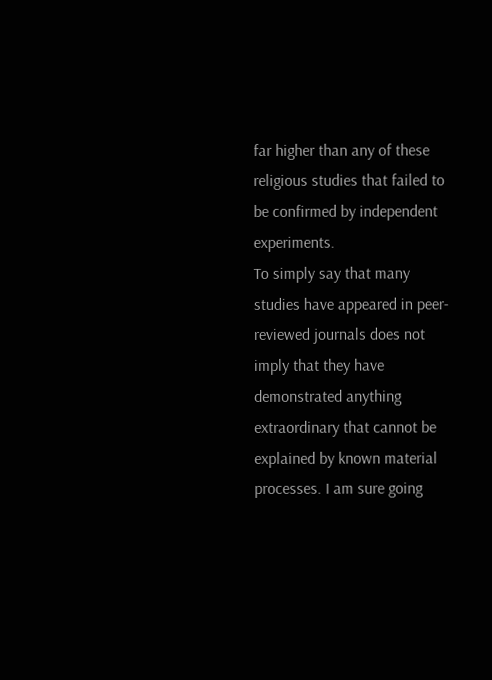far higher than any of these religious studies that failed to be confirmed by independent experiments.
To simply say that many studies have appeared in peer-reviewed journals does not imply that they have demonstrated anything extraordinary that cannot be explained by known material processes. I am sure going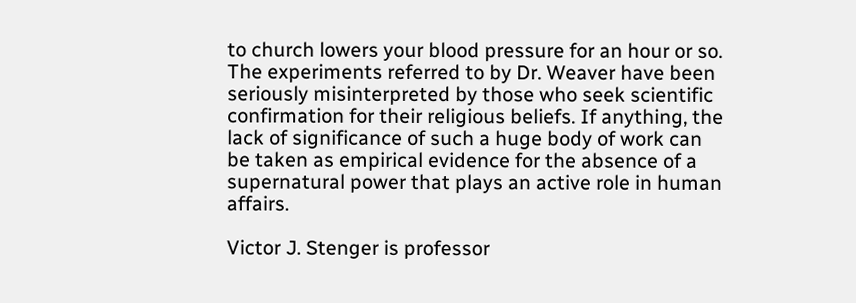to church lowers your blood pressure for an hour or so. The experiments referred to by Dr. Weaver have been seriously misinterpreted by those who seek scientific confirmation for their religious beliefs. If anything, the lack of significance of such a huge body of work can be taken as empirical evidence for the absence of a supernatural power that plays an active role in human affairs.

Victor J. Stenger is professor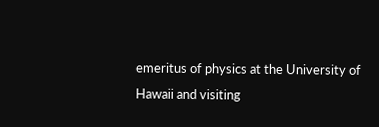emeritus of physics at the University of Hawaii and visiting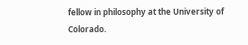fellow in philosophy at the University of Colorado.